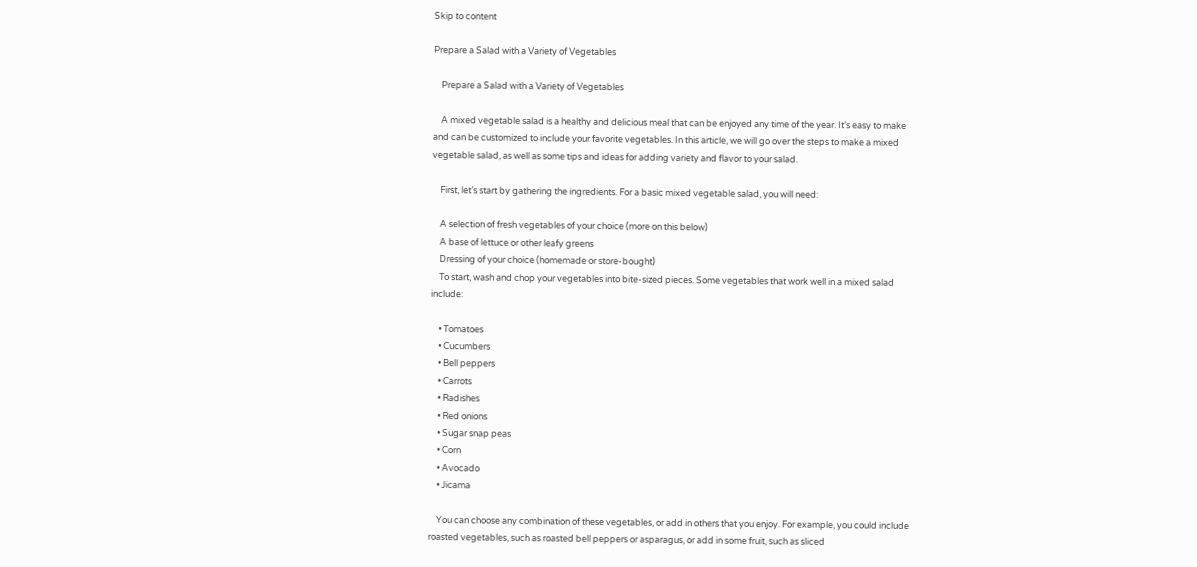Skip to content

Prepare a Salad with a Variety of Vegetables

    Prepare a Salad with a Variety of Vegetables

    A mixed vegetable salad is a healthy and delicious meal that can be enjoyed any time of the year. It’s easy to make and can be customized to include your favorite vegetables. In this article, we will go over the steps to make a mixed vegetable salad, as well as some tips and ideas for adding variety and flavor to your salad.

    First, let’s start by gathering the ingredients. For a basic mixed vegetable salad, you will need:

    A selection of fresh vegetables of your choice (more on this below)
    A base of lettuce or other leafy greens
    Dressing of your choice (homemade or store-bought)
    To start, wash and chop your vegetables into bite-sized pieces. Some vegetables that work well in a mixed salad include:

    • Tomatoes
    • Cucumbers
    • Bell peppers
    • Carrots
    • Radishes
    • Red onions
    • Sugar snap peas
    • Corn
    • Avocado
    • Jicama

    You can choose any combination of these vegetables, or add in others that you enjoy. For example, you could include roasted vegetables, such as roasted bell peppers or asparagus, or add in some fruit, such as sliced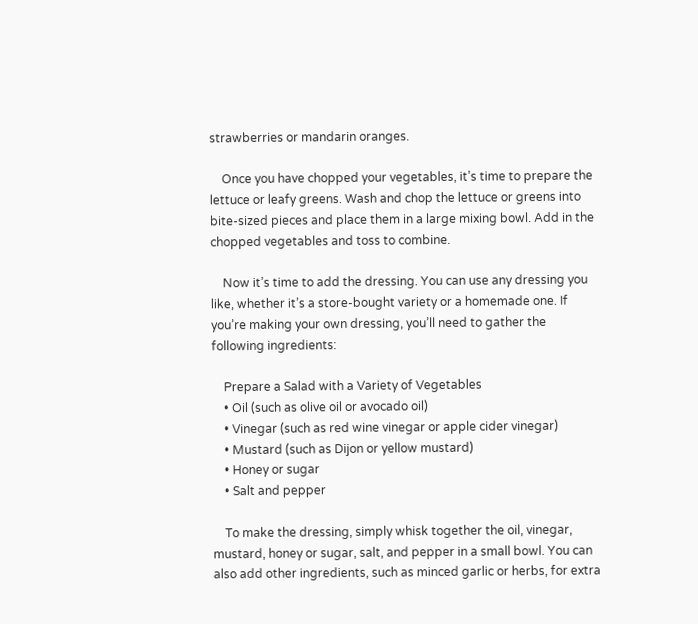strawberries or mandarin oranges.

    Once you have chopped your vegetables, it’s time to prepare the lettuce or leafy greens. Wash and chop the lettuce or greens into bite-sized pieces and place them in a large mixing bowl. Add in the chopped vegetables and toss to combine.

    Now it’s time to add the dressing. You can use any dressing you like, whether it’s a store-bought variety or a homemade one. If you’re making your own dressing, you’ll need to gather the following ingredients:

    Prepare a Salad with a Variety of Vegetables
    • Oil (such as olive oil or avocado oil)
    • Vinegar (such as red wine vinegar or apple cider vinegar)
    • Mustard (such as Dijon or yellow mustard)
    • Honey or sugar
    • Salt and pepper

    To make the dressing, simply whisk together the oil, vinegar, mustard, honey or sugar, salt, and pepper in a small bowl. You can also add other ingredients, such as minced garlic or herbs, for extra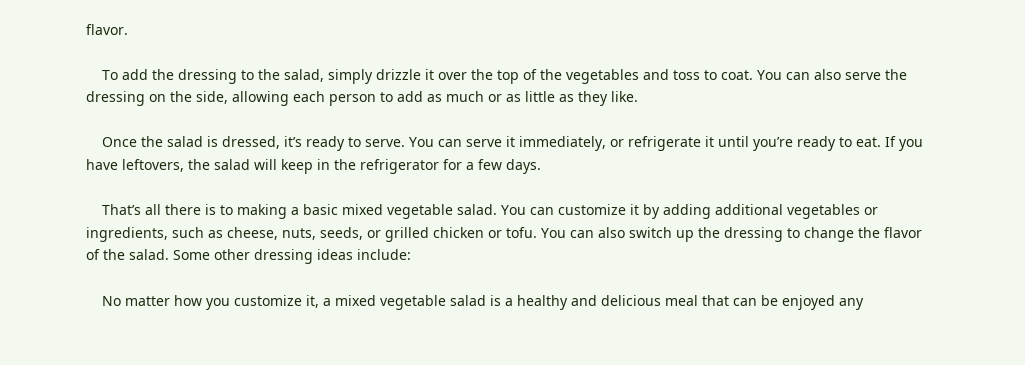flavor.

    To add the dressing to the salad, simply drizzle it over the top of the vegetables and toss to coat. You can also serve the dressing on the side, allowing each person to add as much or as little as they like.

    Once the salad is dressed, it’s ready to serve. You can serve it immediately, or refrigerate it until you’re ready to eat. If you have leftovers, the salad will keep in the refrigerator for a few days.

    That’s all there is to making a basic mixed vegetable salad. You can customize it by adding additional vegetables or ingredients, such as cheese, nuts, seeds, or grilled chicken or tofu. You can also switch up the dressing to change the flavor of the salad. Some other dressing ideas include:

    No matter how you customize it, a mixed vegetable salad is a healthy and delicious meal that can be enjoyed any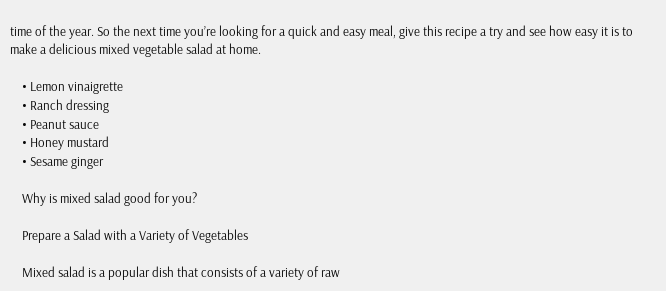time of the year. So the next time you’re looking for a quick and easy meal, give this recipe a try and see how easy it is to make a delicious mixed vegetable salad at home.

    • Lemon vinaigrette
    • Ranch dressing
    • Peanut sauce
    • Honey mustard
    • Sesame ginger

    Why is mixed salad good for you?

    Prepare a Salad with a Variety of Vegetables

    Mixed salad is a popular dish that consists of a variety of raw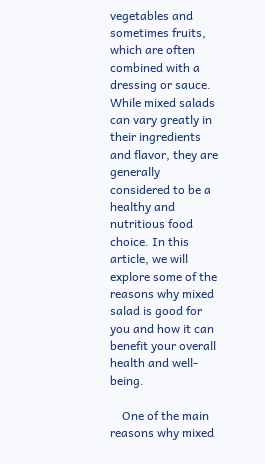vegetables and sometimes fruits, which are often combined with a dressing or sauce. While mixed salads can vary greatly in their ingredients and flavor, they are generally considered to be a healthy and nutritious food choice. In this article, we will explore some of the reasons why mixed salad is good for you and how it can benefit your overall health and well-being.

    One of the main reasons why mixed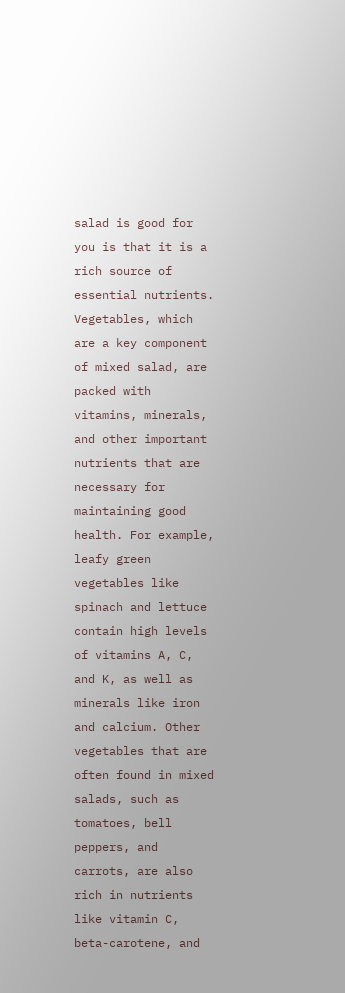salad is good for you is that it is a rich source of essential nutrients. Vegetables, which are a key component of mixed salad, are packed with vitamins, minerals, and other important nutrients that are necessary for maintaining good health. For example, leafy green vegetables like spinach and lettuce contain high levels of vitamins A, C, and K, as well as minerals like iron and calcium. Other vegetables that are often found in mixed salads, such as tomatoes, bell peppers, and carrots, are also rich in nutrients like vitamin C, beta-carotene, and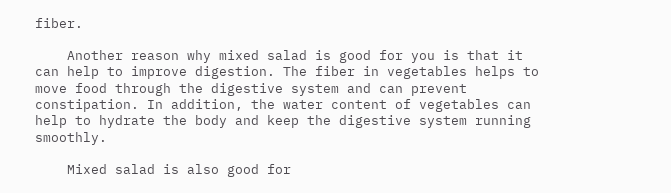fiber.

    Another reason why mixed salad is good for you is that it can help to improve digestion. The fiber in vegetables helps to move food through the digestive system and can prevent constipation. In addition, the water content of vegetables can help to hydrate the body and keep the digestive system running smoothly.

    Mixed salad is also good for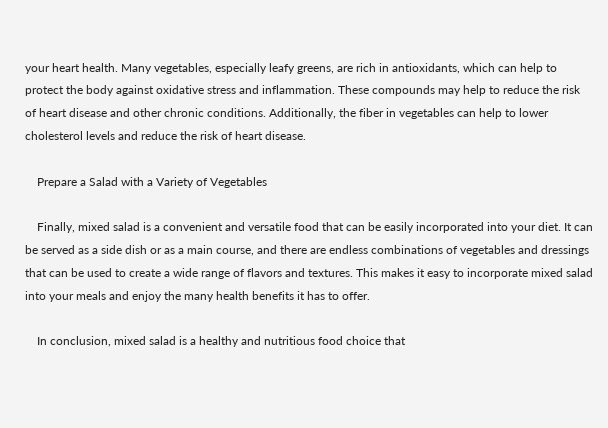your heart health. Many vegetables, especially leafy greens, are rich in antioxidants, which can help to protect the body against oxidative stress and inflammation. These compounds may help to reduce the risk of heart disease and other chronic conditions. Additionally, the fiber in vegetables can help to lower cholesterol levels and reduce the risk of heart disease.

    Prepare a Salad with a Variety of Vegetables

    Finally, mixed salad is a convenient and versatile food that can be easily incorporated into your diet. It can be served as a side dish or as a main course, and there are endless combinations of vegetables and dressings that can be used to create a wide range of flavors and textures. This makes it easy to incorporate mixed salad into your meals and enjoy the many health benefits it has to offer.

    In conclusion, mixed salad is a healthy and nutritious food choice that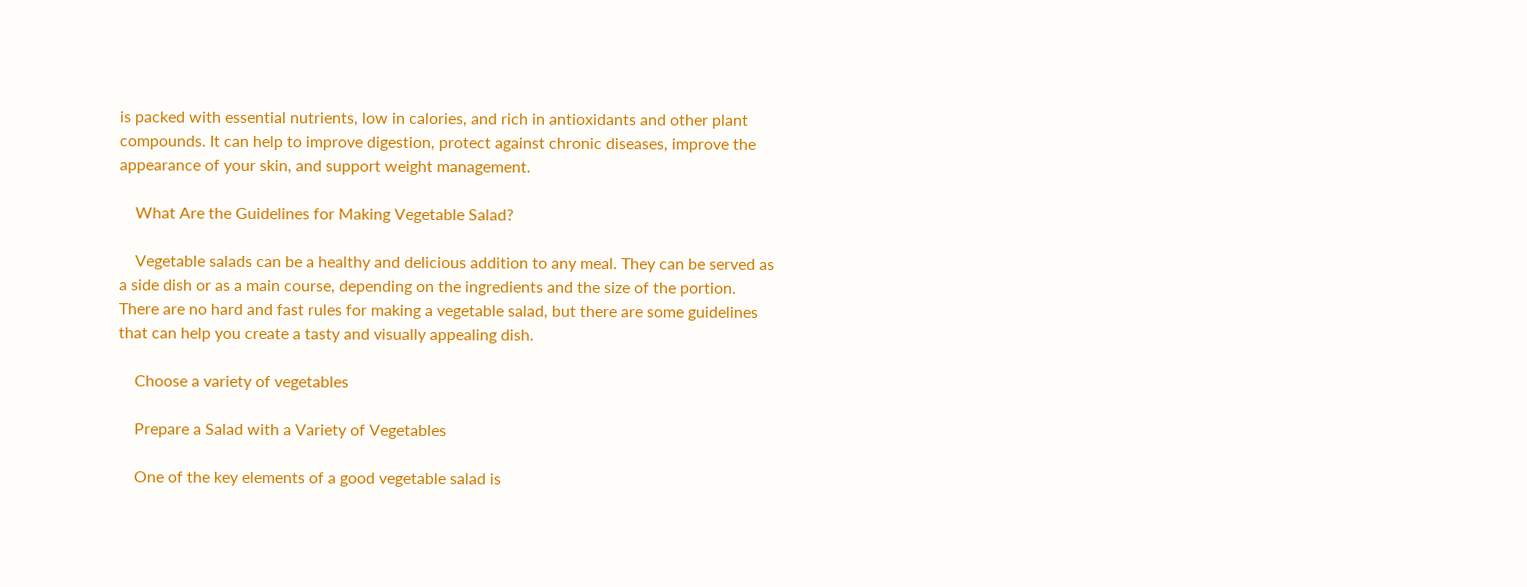is packed with essential nutrients, low in calories, and rich in antioxidants and other plant compounds. It can help to improve digestion, protect against chronic diseases, improve the appearance of your skin, and support weight management.

    What Are the Guidelines for Making Vegetable Salad?

    Vegetable salads can be a healthy and delicious addition to any meal. They can be served as a side dish or as a main course, depending on the ingredients and the size of the portion. There are no hard and fast rules for making a vegetable salad, but there are some guidelines that can help you create a tasty and visually appealing dish.

    Choose a variety of vegetables

    Prepare a Salad with a Variety of Vegetables

    One of the key elements of a good vegetable salad is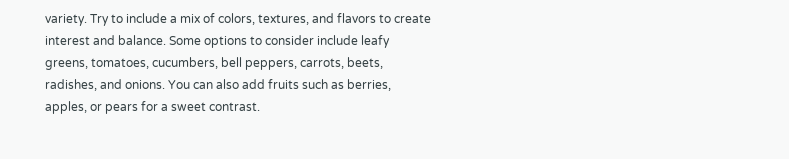variety. Try to include a mix of colors, textures, and flavors to create interest and balance. Some options to consider include leafy greens, tomatoes, cucumbers, bell peppers, carrots, beets, radishes, and onions. You can also add fruits such as berries, apples, or pears for a sweet contrast.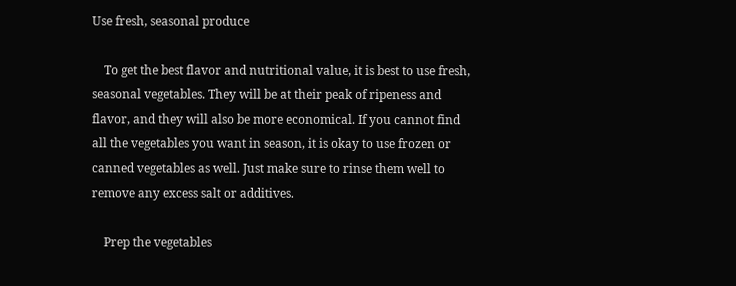Use fresh, seasonal produce

    To get the best flavor and nutritional value, it is best to use fresh, seasonal vegetables. They will be at their peak of ripeness and flavor, and they will also be more economical. If you cannot find all the vegetables you want in season, it is okay to use frozen or canned vegetables as well. Just make sure to rinse them well to remove any excess salt or additives.

    Prep the vegetables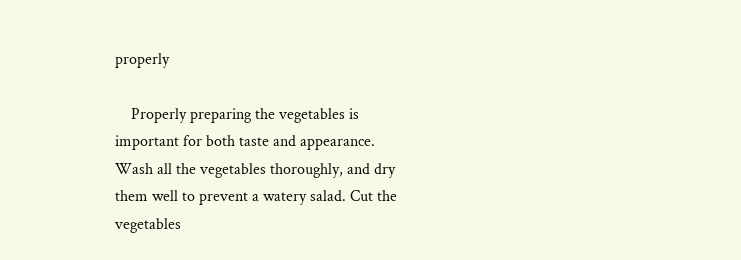properly

    Properly preparing the vegetables is important for both taste and appearance. Wash all the vegetables thoroughly, and dry them well to prevent a watery salad. Cut the vegetables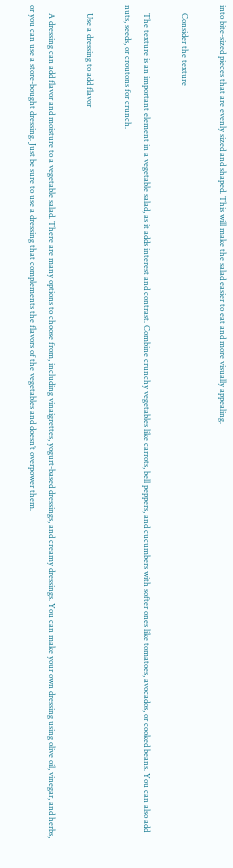into bite-sized pieces that are evenly sized and shaped. This will make the salad easier to eat and more visually appealing.

    Consider the texture

    The texture is an important element in a vegetable salad, as it adds interest and contrast. Combine crunchy vegetables like carrots, bell peppers, and cucumbers with softer ones like tomatoes, avocados, or cooked beans. You can also add nuts, seeds, or croutons for crunch.

    Use a dressing to add flavor

    A dressing can add flavor and moisture to a vegetable salad. There are many options to choose from, including vinaigrettes, yogurt-based dressings, and creamy dressings. You can make your own dressing using olive oil, vinegar, and herbs, or you can use a store-bought dressing. Just be sure to use a dressing that complements the flavors of the vegetables and doesn’t overpower them.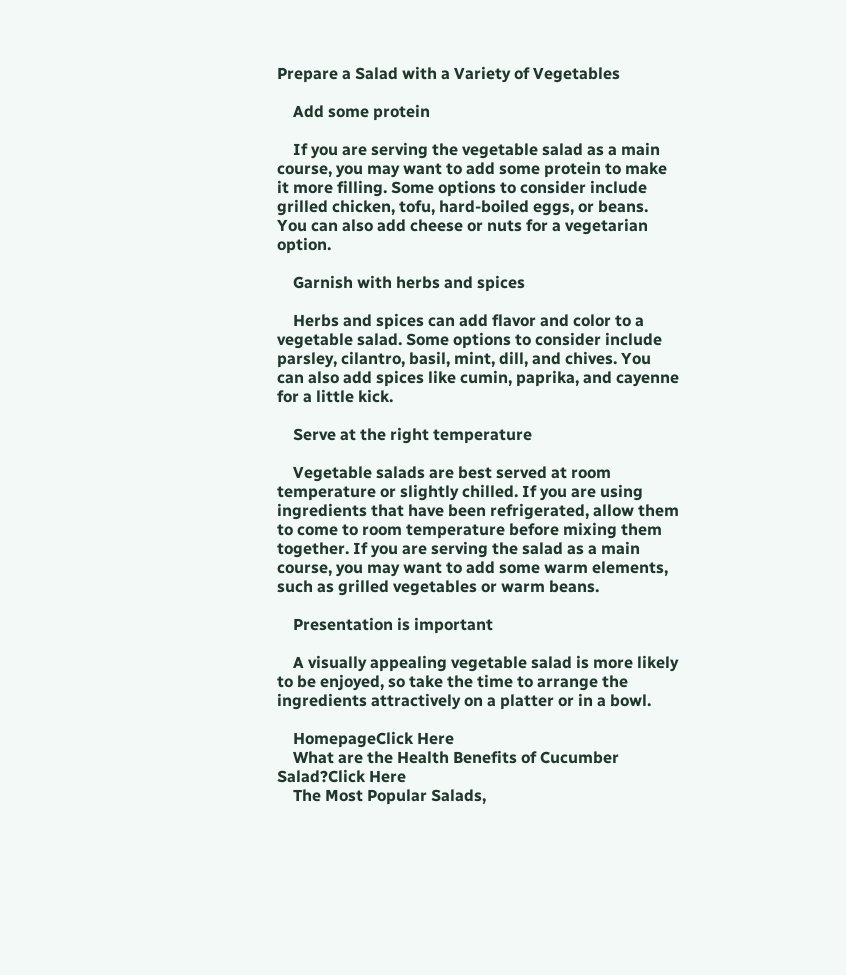Prepare a Salad with a Variety of Vegetables

    Add some protein

    If you are serving the vegetable salad as a main course, you may want to add some protein to make it more filling. Some options to consider include grilled chicken, tofu, hard-boiled eggs, or beans. You can also add cheese or nuts for a vegetarian option.

    Garnish with herbs and spices

    Herbs and spices can add flavor and color to a vegetable salad. Some options to consider include parsley, cilantro, basil, mint, dill, and chives. You can also add spices like cumin, paprika, and cayenne for a little kick.

    Serve at the right temperature

    Vegetable salads are best served at room temperature or slightly chilled. If you are using ingredients that have been refrigerated, allow them to come to room temperature before mixing them together. If you are serving the salad as a main course, you may want to add some warm elements, such as grilled vegetables or warm beans.

    Presentation is important

    A visually appealing vegetable salad is more likely to be enjoyed, so take the time to arrange the ingredients attractively on a platter or in a bowl.

    HomepageClick Here
    What are the Health Benefits of Cucumber Salad?Click Here
    The Most Popular Salads,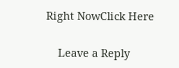Right NowClick Here

    Leave a Reply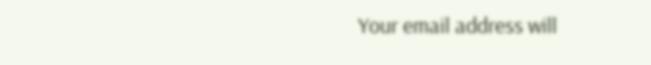Your email address will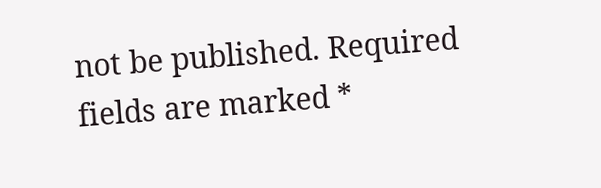not be published. Required fields are marked *